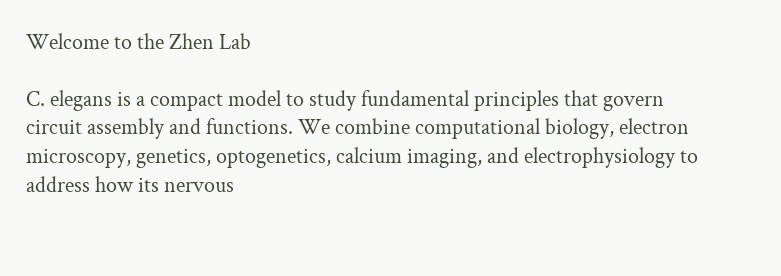Welcome to the Zhen Lab

C. elegans is a compact model to study fundamental principles that govern circuit assembly and functions. We combine computational biology, electron microscopy, genetics, optogenetics, calcium imaging, and electrophysiology to address how its nervous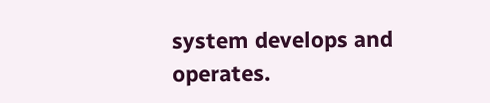system develops and operates.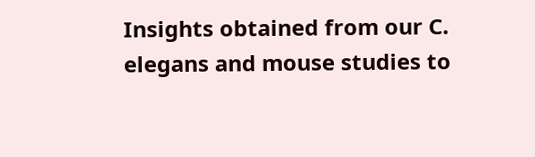Insights obtained from our C. elegans and mouse studies to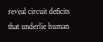reveal circuit deficits that underlie human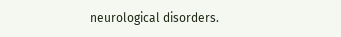neurological disorders.